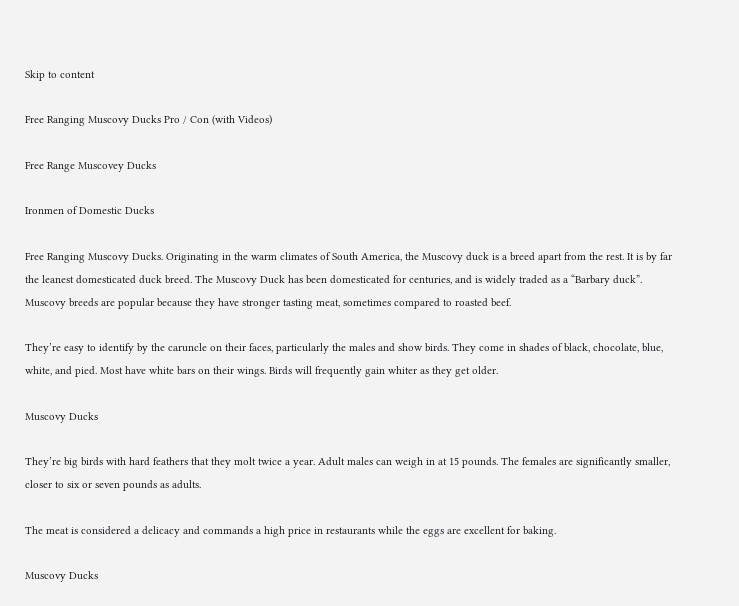Skip to content

Free Ranging Muscovy Ducks Pro / Con (with Videos)

Free Range Muscovey Ducks

Ironmen of Domestic Ducks

Free Ranging Muscovy Ducks. Originating in the warm climates of South America, the Muscovy duck is a breed apart from the rest. It is by far the leanest domesticated duck breed. The Muscovy Duck has been domesticated for centuries, and is widely traded as a “Barbary duck”. Muscovy breeds are popular because they have stronger tasting meat, sometimes compared to roasted beef.

They’re easy to identify by the caruncle on their faces, particularly the males and show birds. They come in shades of black, chocolate, blue, white, and pied. Most have white bars on their wings. Birds will frequently gain whiter as they get older.

Muscovy Ducks

They’re big birds with hard feathers that they molt twice a year. Adult males can weigh in at 15 pounds. The females are significantly smaller, closer to six or seven pounds as adults.

The meat is considered a delicacy and commands a high price in restaurants while the eggs are excellent for baking.

Muscovy Ducks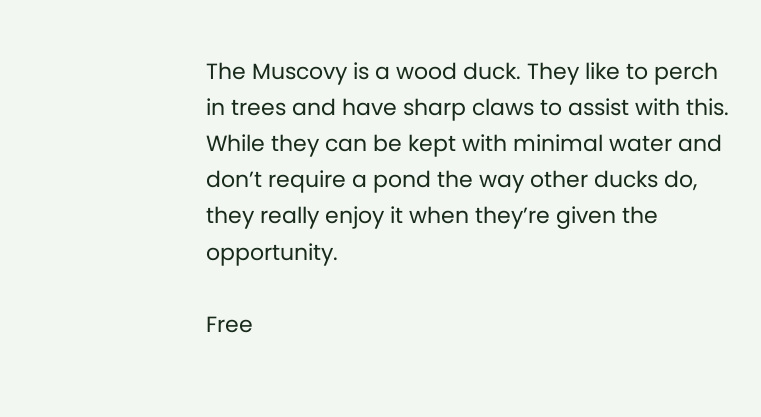The Muscovy is a wood duck. They like to perch in trees and have sharp claws to assist with this. While they can be kept with minimal water and don’t require a pond the way other ducks do, they really enjoy it when they’re given the opportunity.

Free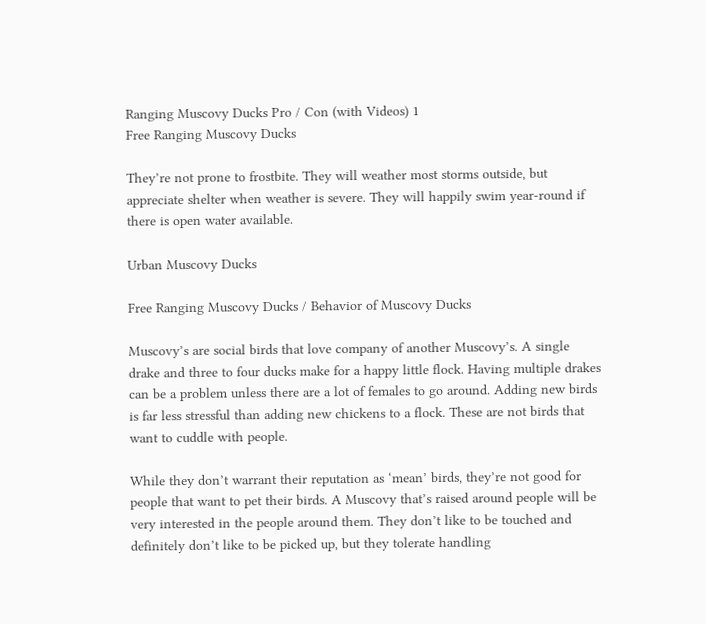Ranging Muscovy Ducks Pro / Con (with Videos) 1
Free Ranging Muscovy Ducks

They’re not prone to frostbite. They will weather most storms outside, but appreciate shelter when weather is severe. They will happily swim year-round if there is open water available.

Urban Muscovy Ducks

Free Ranging Muscovy Ducks / Behavior of Muscovy Ducks

Muscovy’s are social birds that love company of another Muscovy’s. A single drake and three to four ducks make for a happy little flock. Having multiple drakes can be a problem unless there are a lot of females to go around. Adding new birds is far less stressful than adding new chickens to a flock. These are not birds that want to cuddle with people.

While they don’t warrant their reputation as ‘mean’ birds, they’re not good for people that want to pet their birds. A Muscovy that’s raised around people will be very interested in the people around them. They don’t like to be touched and definitely don’t like to be picked up, but they tolerate handling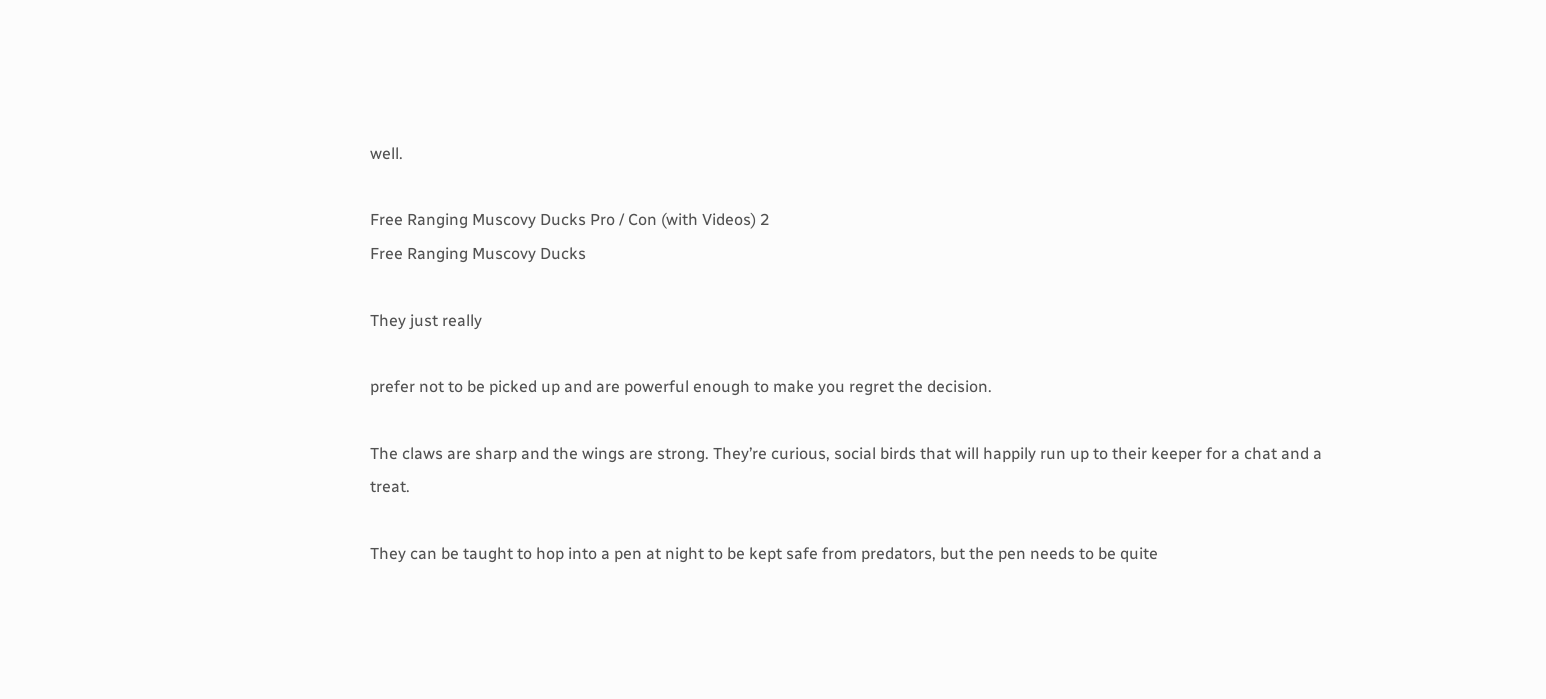well.

Free Ranging Muscovy Ducks Pro / Con (with Videos) 2
Free Ranging Muscovy Ducks

They just really

prefer not to be picked up and are powerful enough to make you regret the decision.

The claws are sharp and the wings are strong. They’re curious, social birds that will happily run up to their keeper for a chat and a treat.

They can be taught to hop into a pen at night to be kept safe from predators, but the pen needs to be quite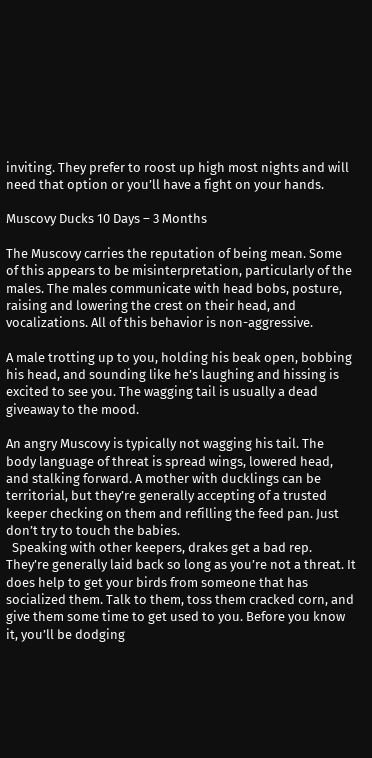inviting. They prefer to roost up high most nights and will need that option or you’ll have a fight on your hands.

Muscovy Ducks 10 Days – 3 Months

The Muscovy carries the reputation of being mean. Some of this appears to be misinterpretation, particularly of the males. The males communicate with head bobs, posture, raising and lowering the crest on their head, and vocalizations. All of this behavior is non-aggressive.

A male trotting up to you, holding his beak open, bobbing his head, and sounding like he’s laughing and hissing is excited to see you. The wagging tail is usually a dead giveaway to the mood.

An angry Muscovy is typically not wagging his tail. The body language of threat is spread wings, lowered head, and stalking forward. A mother with ducklings can be territorial, but they’re generally accepting of a trusted keeper checking on them and refilling the feed pan. Just don’t try to touch the babies.
  Speaking with other keepers, drakes get a bad rep. They’re generally laid back so long as you’re not a threat. It does help to get your birds from someone that has socialized them. Talk to them, toss them cracked corn, and give them some time to get used to you. Before you know it, you’ll be dodging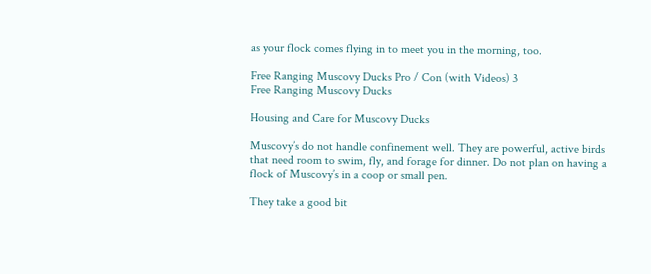as your flock comes flying in to meet you in the morning, too.

Free Ranging Muscovy Ducks Pro / Con (with Videos) 3
Free Ranging Muscovy Ducks

Housing and Care for Muscovy Ducks

Muscovy’s do not handle confinement well. They are powerful, active birds that need room to swim, fly, and forage for dinner. Do not plan on having a flock of Muscovy’s in a coop or small pen.

They take a good bit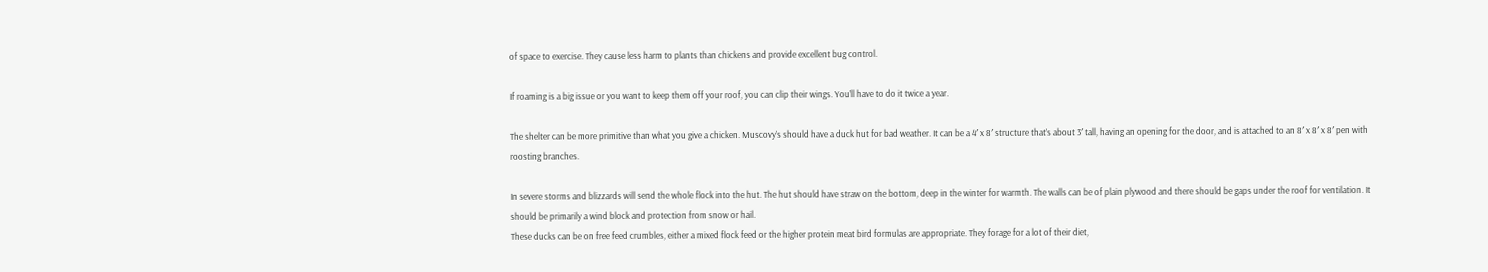of space to exercise. They cause less harm to plants than chickens and provide excellent bug control.

If roaming is a big issue or you want to keep them off your roof, you can clip their wings. You’ll have to do it twice a year.

The shelter can be more primitive than what you give a chicken. Muscovy’s should have a duck hut for bad weather. It can be a 4′ x 8′ structure that’s about 3′ tall, having an opening for the door, and is attached to an 8′ x 8′ x 8′ pen with roosting branches.

In severe storms and blizzards will send the whole flock into the hut. The hut should have straw on the bottom, deep in the winter for warmth. The walls can be of plain plywood and there should be gaps under the roof for ventilation. It should be primarily a wind block and protection from snow or hail.
These ducks can be on free feed crumbles, either a mixed flock feed or the higher protein meat bird formulas are appropriate. They forage for a lot of their diet,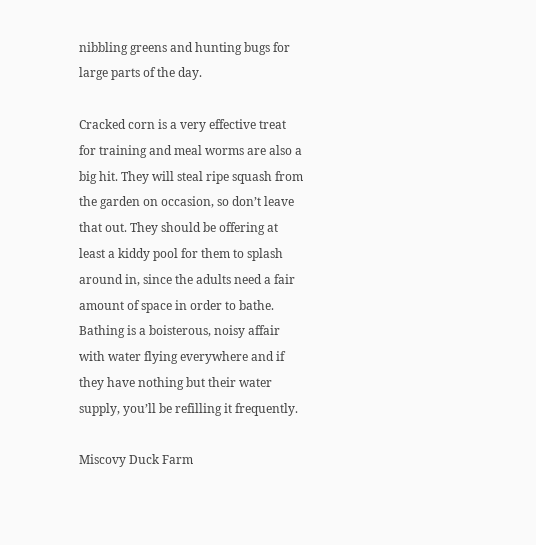nibbling greens and hunting bugs for large parts of the day.

Cracked corn is a very effective treat for training and meal worms are also a big hit. They will steal ripe squash from the garden on occasion, so don’t leave that out. They should be offering at least a kiddy pool for them to splash around in, since the adults need a fair amount of space in order to bathe. Bathing is a boisterous, noisy affair with water flying everywhere and if they have nothing but their water supply, you’ll be refilling it frequently.

Miscovy Duck Farm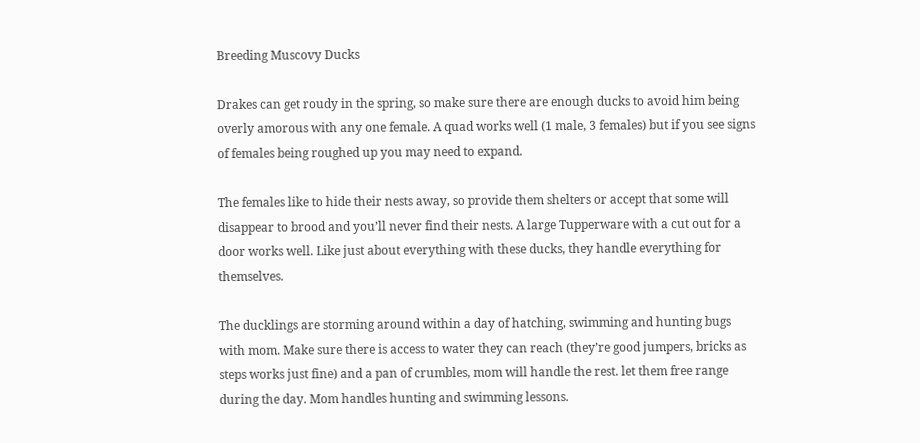Breeding Muscovy Ducks

Drakes can get roudy in the spring, so make sure there are enough ducks to avoid him being overly amorous with any one female. A quad works well (1 male, 3 females) but if you see signs of females being roughed up you may need to expand.

The females like to hide their nests away, so provide them shelters or accept that some will disappear to brood and you’ll never find their nests. A large Tupperware with a cut out for a door works well. Like just about everything with these ducks, they handle everything for themselves.

The ducklings are storming around within a day of hatching, swimming and hunting bugs with mom. Make sure there is access to water they can reach (they’re good jumpers, bricks as steps works just fine) and a pan of crumbles, mom will handle the rest. let them free range during the day. Mom handles hunting and swimming lessons.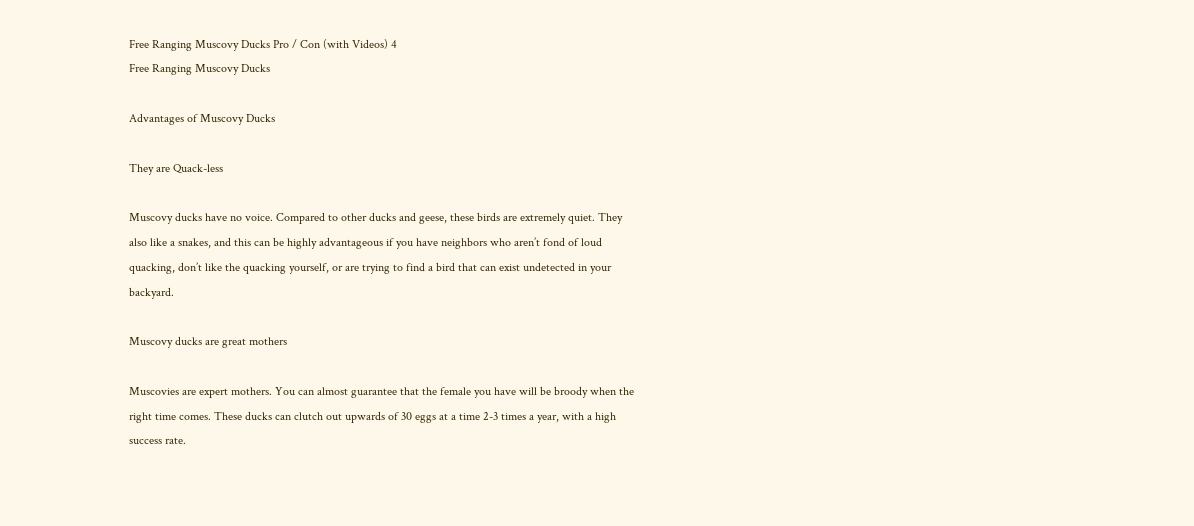Free Ranging Muscovy Ducks Pro / Con (with Videos) 4
Free Ranging Muscovy Ducks

Advantages of Muscovy Ducks

They are Quack-less

Muscovy ducks have no voice. Compared to other ducks and geese, these birds are extremely quiet. They also like a snakes, and this can be highly advantageous if you have neighbors who aren’t fond of loud quacking, don’t like the quacking yourself, or are trying to find a bird that can exist undetected in your backyard.

Muscovy ducks are great mothers

Muscovies are expert mothers. You can almost guarantee that the female you have will be broody when the right time comes. These ducks can clutch out upwards of 30 eggs at a time 2-3 times a year, with a high success rate.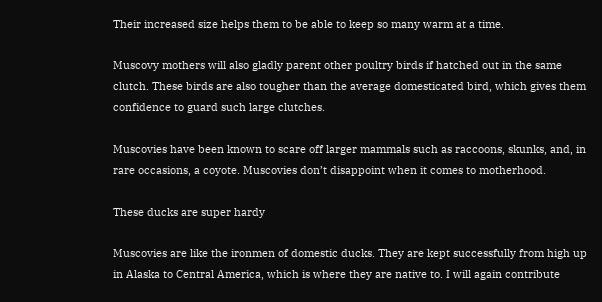Their increased size helps them to be able to keep so many warm at a time.

Muscovy mothers will also gladly parent other poultry birds if hatched out in the same clutch. These birds are also tougher than the average domesticated bird, which gives them confidence to guard such large clutches.

Muscovies have been known to scare off larger mammals such as raccoons, skunks, and, in rare occasions, a coyote. Muscovies don’t disappoint when it comes to motherhood.

These ducks are super hardy

Muscovies are like the ironmen of domestic ducks. They are kept successfully from high up in Alaska to Central America, which is where they are native to. I will again contribute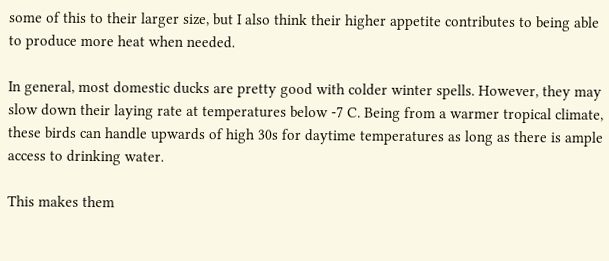some of this to their larger size, but I also think their higher appetite contributes to being able to produce more heat when needed.

In general, most domestic ducks are pretty good with colder winter spells. However, they may slow down their laying rate at temperatures below -7 C. Being from a warmer tropical climate, these birds can handle upwards of high 30s for daytime temperatures as long as there is ample access to drinking water.

This makes them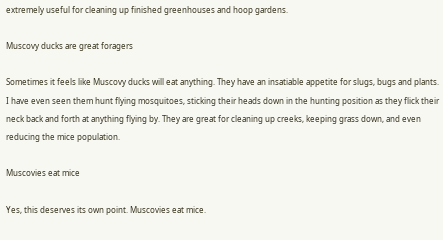extremely useful for cleaning up finished greenhouses and hoop gardens.

Muscovy ducks are great foragers

Sometimes it feels like Muscovy ducks will eat anything. They have an insatiable appetite for slugs, bugs and plants. I have even seen them hunt flying mosquitoes, sticking their heads down in the hunting position as they flick their neck back and forth at anything flying by. They are great for cleaning up creeks, keeping grass down, and even reducing the mice population.

Muscovies eat mice

Yes, this deserves its own point. Muscovies eat mice.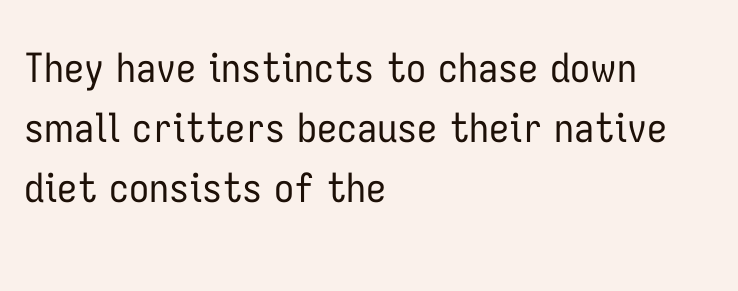They have instincts to chase down small critters because their native diet consists of the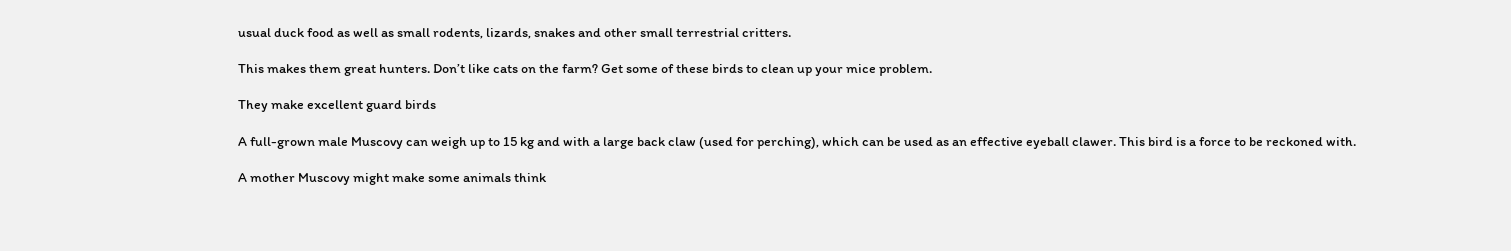usual duck food as well as small rodents, lizards, snakes and other small terrestrial critters.

This makes them great hunters. Don’t like cats on the farm? Get some of these birds to clean up your mice problem.

They make excellent guard birds

A full-grown male Muscovy can weigh up to 15 kg and with a large back claw (used for perching), which can be used as an effective eyeball clawer. This bird is a force to be reckoned with.

A mother Muscovy might make some animals think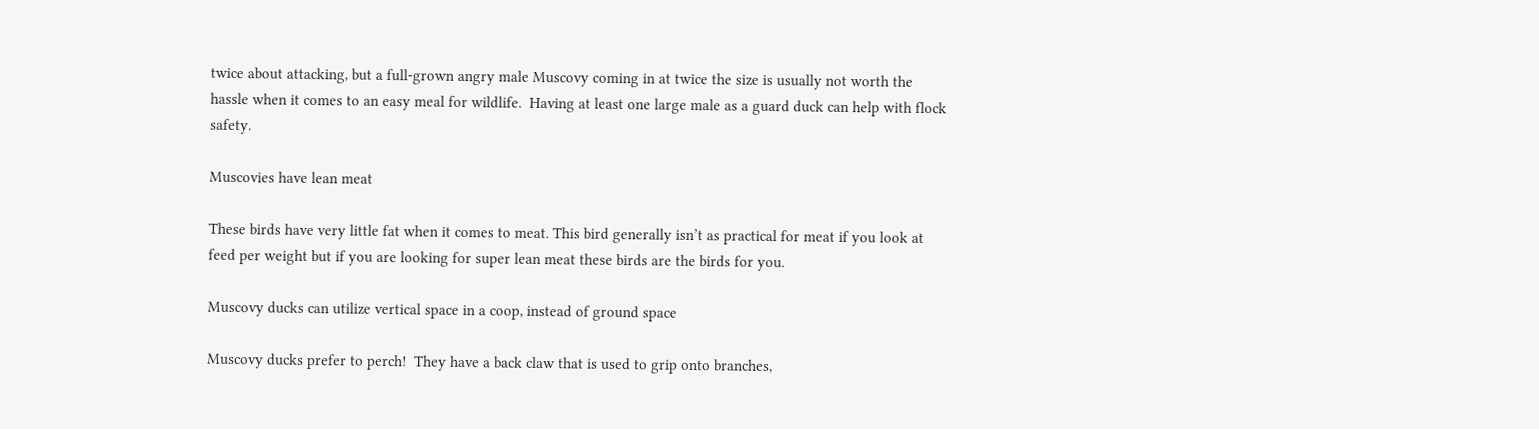twice about attacking, but a full-grown angry male Muscovy coming in at twice the size is usually not worth the hassle when it comes to an easy meal for wildlife.  Having at least one large male as a guard duck can help with flock safety.

Muscovies have lean meat

These birds have very little fat when it comes to meat. This bird generally isn’t as practical for meat if you look at feed per weight but if you are looking for super lean meat these birds are the birds for you.

Muscovy ducks can utilize vertical space in a coop, instead of ground space

Muscovy ducks prefer to perch!  They have a back claw that is used to grip onto branches,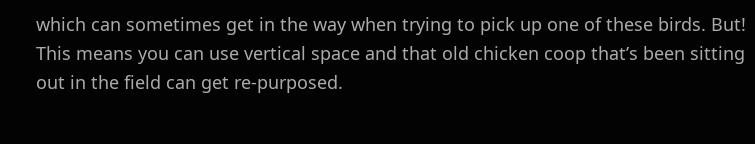which can sometimes get in the way when trying to pick up one of these birds. But! This means you can use vertical space and that old chicken coop that’s been sitting out in the field can get re-purposed.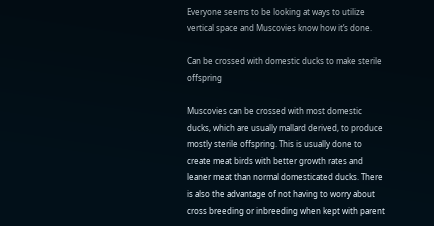Everyone seems to be looking at ways to utilize vertical space and Muscovies know how it’s done.

Can be crossed with domestic ducks to make sterile offspring

Muscovies can be crossed with most domestic ducks, which are usually mallard derived, to produce mostly sterile offspring. This is usually done to create meat birds with better growth rates and leaner meat than normal domesticated ducks. There is also the advantage of not having to worry about cross breeding or inbreeding when kept with parent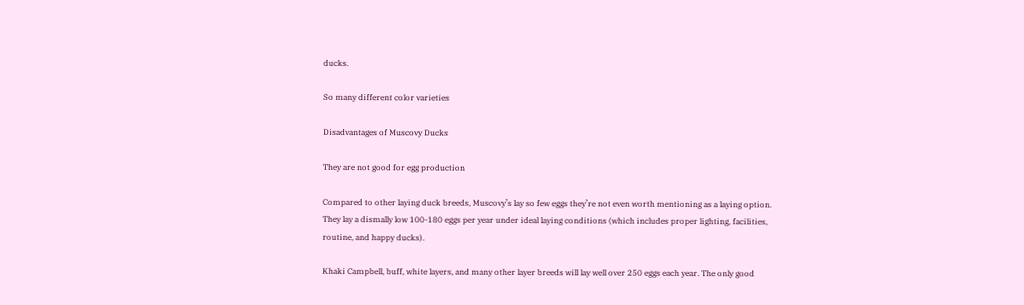ducks.

So many different color varieties

Disadvantages of Muscovy Ducks

They are not good for egg production

Compared to other laying duck breeds, Muscovy’s lay so few eggs they’re not even worth mentioning as a laying option. They lay a dismally low 100-180 eggs per year under ideal laying conditions (which includes proper lighting, facilities, routine, and happy ducks).

Khaki Campbell, buff, white layers, and many other layer breeds will lay well over 250 eggs each year. The only good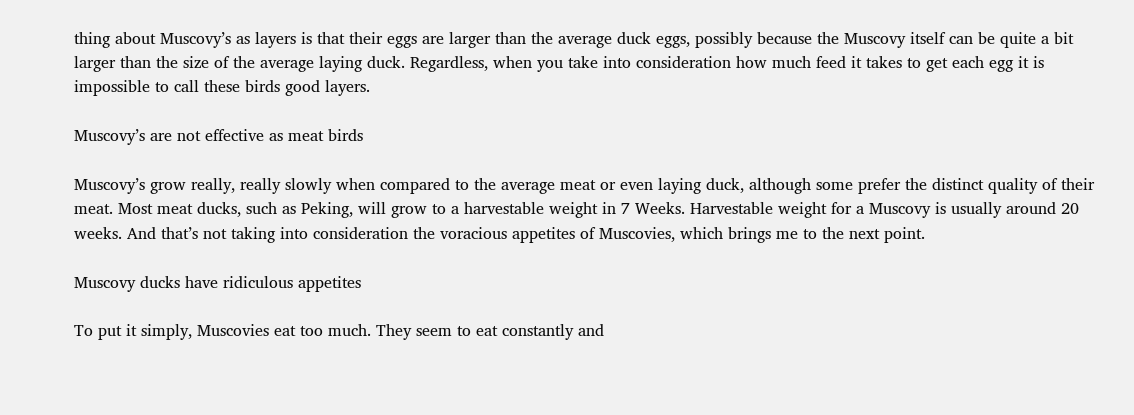thing about Muscovy’s as layers is that their eggs are larger than the average duck eggs, possibly because the Muscovy itself can be quite a bit larger than the size of the average laying duck. Regardless, when you take into consideration how much feed it takes to get each egg it is impossible to call these birds good layers.

Muscovy’s are not effective as meat birds

Muscovy’s grow really, really slowly when compared to the average meat or even laying duck, although some prefer the distinct quality of their meat. Most meat ducks, such as Peking, will grow to a harvestable weight in 7 Weeks. Harvestable weight for a Muscovy is usually around 20 weeks. And that’s not taking into consideration the voracious appetites of Muscovies, which brings me to the next point.

Muscovy ducks have ridiculous appetites

To put it simply, Muscovies eat too much. They seem to eat constantly and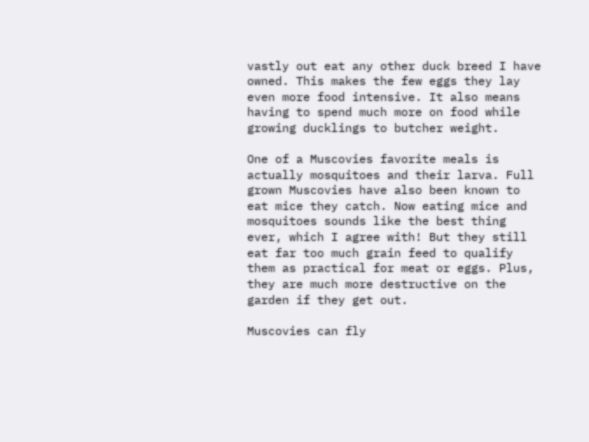vastly out eat any other duck breed I have owned. This makes the few eggs they lay even more food intensive. It also means having to spend much more on food while growing ducklings to butcher weight.

One of a Muscovies favorite meals is actually mosquitoes and their larva. Full grown Muscovies have also been known to eat mice they catch. Now eating mice and mosquitoes sounds like the best thing ever, which I agree with! But they still eat far too much grain feed to qualify them as practical for meat or eggs. Plus, they are much more destructive on the garden if they get out.

Muscovies can fly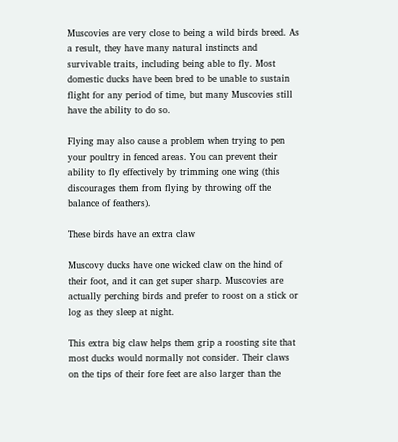Muscovies are very close to being a wild birds breed. As a result, they have many natural instincts and survivable traits, including being able to fly. Most domestic ducks have been bred to be unable to sustain flight for any period of time, but many Muscovies still have the ability to do so.

Flying may also cause a problem when trying to pen your poultry in fenced areas. You can prevent their ability to fly effectively by trimming one wing (this discourages them from flying by throwing off the balance of feathers).

These birds have an extra claw

Muscovy ducks have one wicked claw on the hind of their foot, and it can get super sharp. Muscovies are actually perching birds and prefer to roost on a stick or log as they sleep at night.

This extra big claw helps them grip a roosting site that most ducks would normally not consider. Their claws on the tips of their fore feet are also larger than the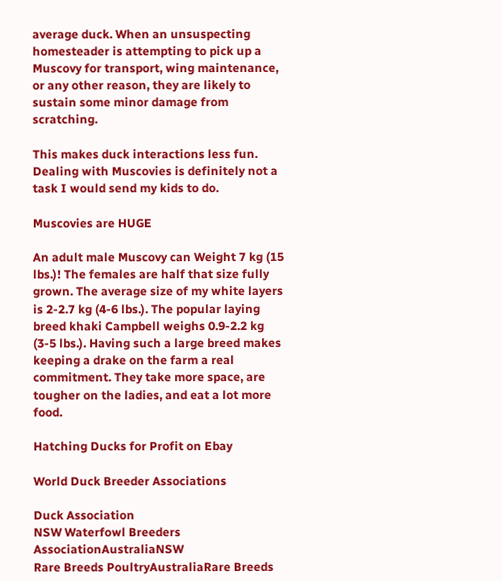average duck. When an unsuspecting homesteader is attempting to pick up a Muscovy for transport, wing maintenance, or any other reason, they are likely to sustain some minor damage from scratching.

This makes duck interactions less fun. Dealing with Muscovies is definitely not a task I would send my kids to do.

Muscovies are HUGE

An adult male Muscovy can Weight 7 kg (15 lbs.)! The females are half that size fully grown. The average size of my white layers is 2-2.7 kg (4-6 lbs.). The popular laying breed khaki Campbell weighs 0.9-2.2 kg (3-5 lbs.). Having such a large breed makes keeping a drake on the farm a real commitment. They take more space, are tougher on the ladies, and eat a lot more food.

Hatching Ducks for Profit on Ebay

World Duck Breeder Associations

Duck Association
NSW Waterfowl Breeders AssociationAustraliaNSW
Rare Breeds PoultryAustraliaRare Breeds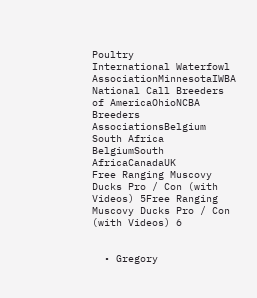Poultry
International Waterfowl AssociationMinnesotaIWBA
National Call Breeders of AmericaOhioNCBA
Breeders AssociationsBelgium
South Africa
BelgiumSouth AfricaCanadaUK
Free Ranging Muscovy Ducks Pro / Con (with Videos) 5Free Ranging Muscovy Ducks Pro / Con (with Videos) 6


  • Gregory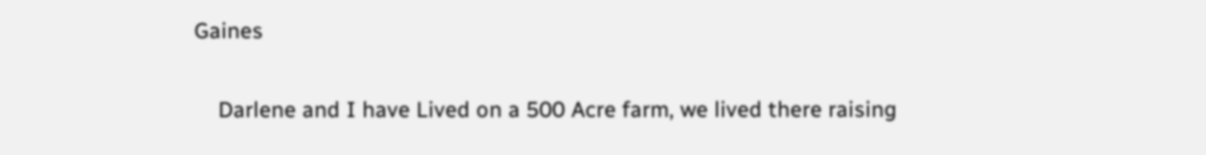Gaines

    Darlene and I have Lived on a 500 Acre farm, we lived there raising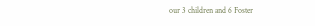our 3 children and 6 Foster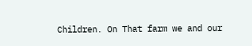Children. On That farm we and our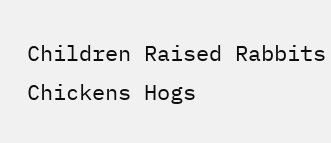Children Raised Rabbits Chickens Hogs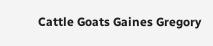Cattle Goats Gaines Gregory